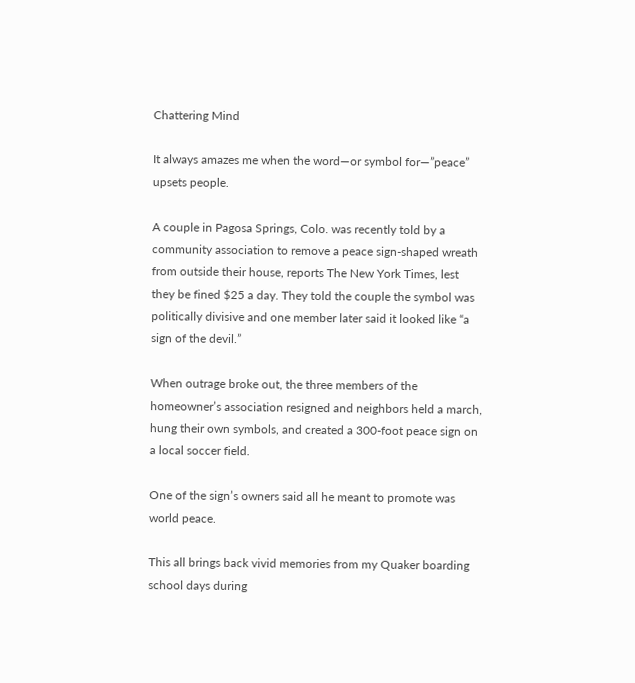Chattering Mind

It always amazes me when the word—or symbol for—”peace” upsets people.

A couple in Pagosa Springs, Colo. was recently told by a community association to remove a peace sign-shaped wreath from outside their house, reports The New York Times, lest they be fined $25 a day. They told the couple the symbol was politically divisive and one member later said it looked like “a sign of the devil.”

When outrage broke out, the three members of the homeowner’s association resigned and neighbors held a march, hung their own symbols, and created a 300-foot peace sign on a local soccer field.

One of the sign’s owners said all he meant to promote was world peace.

This all brings back vivid memories from my Quaker boarding school days during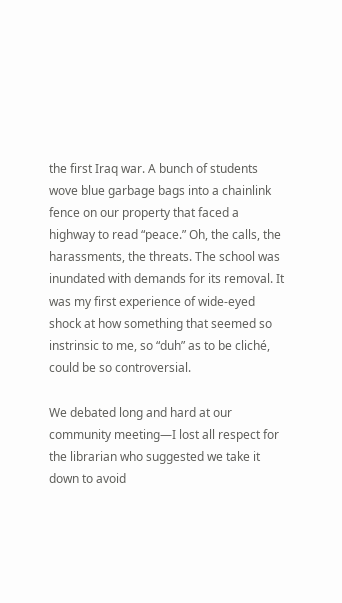the first Iraq war. A bunch of students wove blue garbage bags into a chainlink fence on our property that faced a highway to read “peace.” Oh, the calls, the harassments, the threats. The school was inundated with demands for its removal. It was my first experience of wide-eyed shock at how something that seemed so instrinsic to me, so “duh” as to be cliché, could be so controversial.

We debated long and hard at our community meeting—I lost all respect for the librarian who suggested we take it down to avoid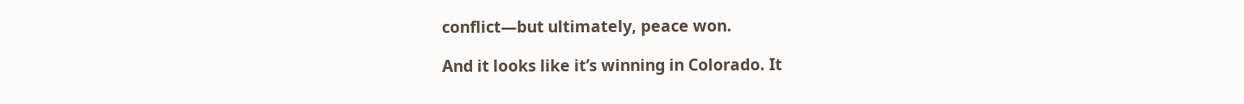conflict—but ultimately, peace won.

And it looks like it’s winning in Colorado. It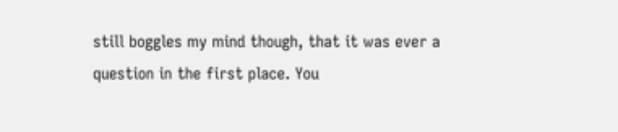still boggles my mind though, that it was ever a question in the first place. You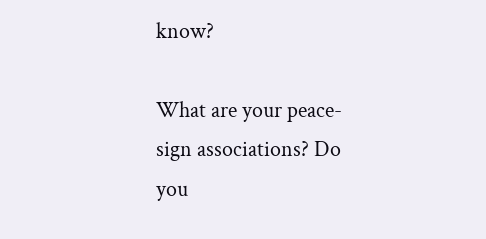know?

What are your peace-sign associations? Do you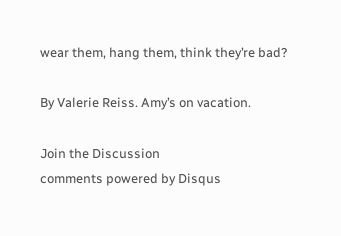wear them, hang them, think they’re bad?

By Valerie Reiss. Amy’s on vacation.

Join the Discussion
comments powered by Disqus